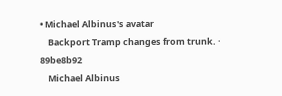• Michael Albinus's avatar
    Backport Tramp changes from trunk. · 89be8b92
    Michael Albinus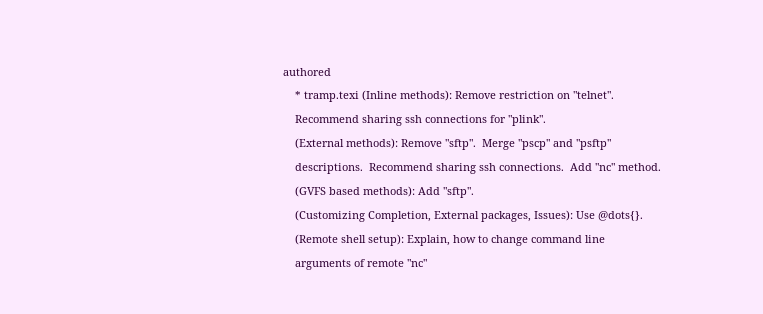authored
    * tramp.texi (Inline methods): Remove restriction on "telnet".
    Recommend sharing ssh connections for "plink".
    (External methods): Remove "sftp".  Merge "pscp" and "psftp"
    descriptions.  Recommend sharing ssh connections.  Add "nc" method.
    (GVFS based methods): Add "sftp".
    (Customizing Completion, External packages, Issues): Use @dots{}.
    (Remote shell setup): Explain, how to change command line
    arguments of remote "nc"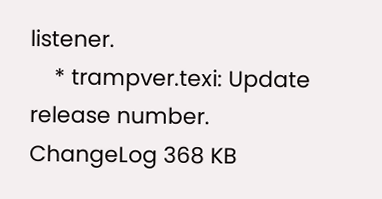listener.
    * trampver.texi: Update release number.
ChangeLog 368 KB